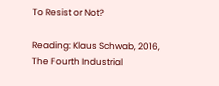To Resist or Not?

Reading: Klaus Schwab, 2016, The Fourth Industrial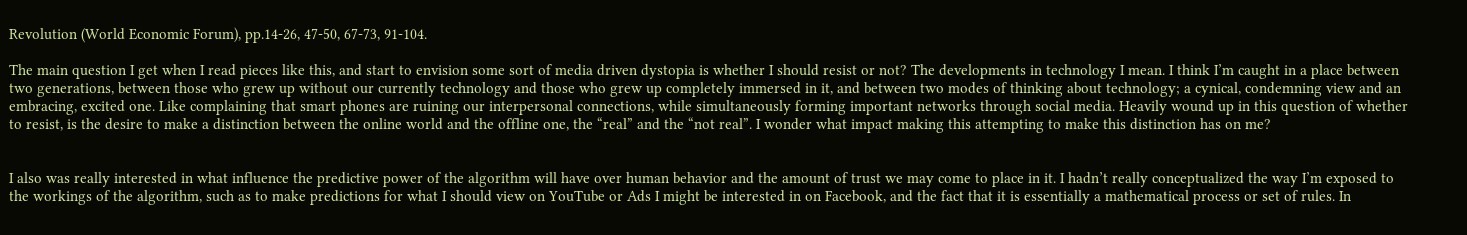Revolution (World Economic Forum), pp.14-26, 47-50, 67-73, 91-104.

The main question I get when I read pieces like this, and start to envision some sort of media driven dystopia is whether I should resist or not? The developments in technology I mean. I think I’m caught in a place between two generations, between those who grew up without our currently technology and those who grew up completely immersed in it, and between two modes of thinking about technology; a cynical, condemning view and an embracing, excited one. Like complaining that smart phones are ruining our interpersonal connections, while simultaneously forming important networks through social media. Heavily wound up in this question of whether to resist, is the desire to make a distinction between the online world and the offline one, the “real” and the “not real”. I wonder what impact making this attempting to make this distinction has on me?


I also was really interested in what influence the predictive power of the algorithm will have over human behavior and the amount of trust we may come to place in it. I hadn’t really conceptualized the way I’m exposed to the workings of the algorithm, such as to make predictions for what I should view on YouTube or Ads I might be interested in on Facebook, and the fact that it is essentially a mathematical process or set of rules. In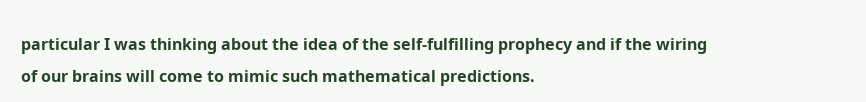particular I was thinking about the idea of the self-fulfilling prophecy and if the wiring of our brains will come to mimic such mathematical predictions.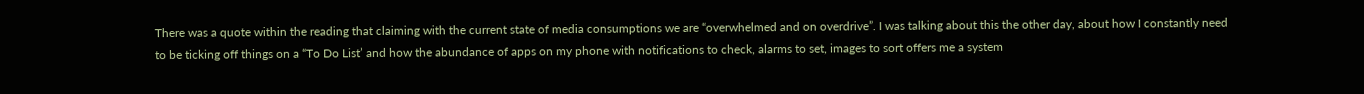There was a quote within the reading that claiming with the current state of media consumptions we are “overwhelmed and on overdrive”. I was talking about this the other day, about how I constantly need to be ticking off things on a “To Do List’ and how the abundance of apps on my phone with notifications to check, alarms to set, images to sort offers me a system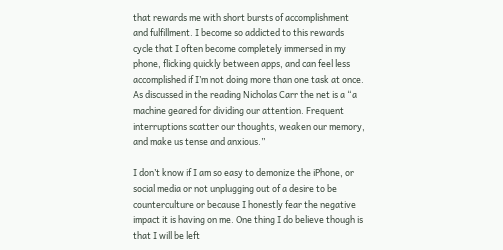that rewards me with short bursts of accomplishment and fulfillment. I become so addicted to this rewards cycle that I often become completely immersed in my phone, flicking quickly between apps, and can feel less accomplished if I’m not doing more than one task at once. As discussed in the reading Nicholas Carr the net is a “a machine geared for dividing our attention. Frequent interruptions scatter our thoughts, weaken our memory, and make us tense and anxious.”

I don’t know if I am so easy to demonize the iPhone, or social media or not unplugging out of a desire to be counterculture or because I honestly fear the negative impact it is having on me. One thing I do believe though is that I will be left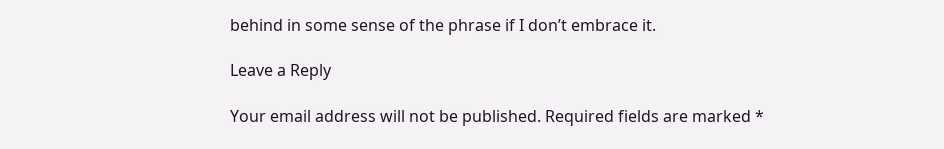behind in some sense of the phrase if I don’t embrace it.

Leave a Reply

Your email address will not be published. Required fields are marked *